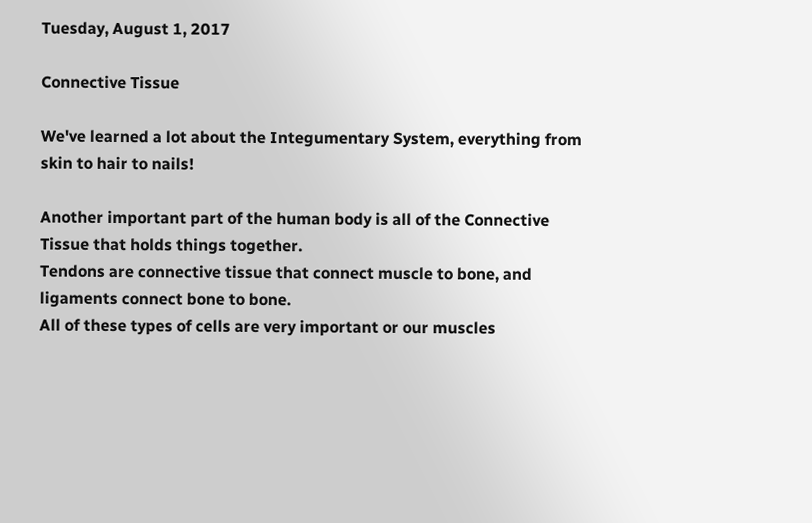Tuesday, August 1, 2017

Connective Tissue

We've learned a lot about the Integumentary System, everything from skin to hair to nails!

Another important part of the human body is all of the Connective Tissue that holds things together.
Tendons are connective tissue that connect muscle to bone, and ligaments connect bone to bone.
All of these types of cells are very important or our muscles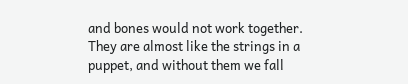and bones would not work together.
They are almost like the strings in a puppet, and without them we fall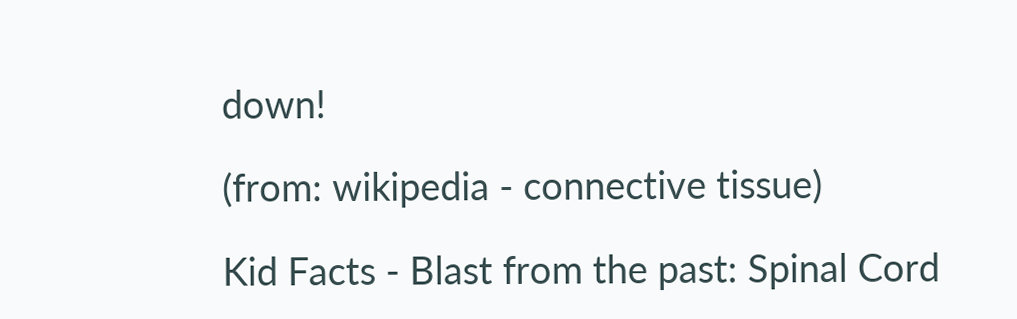down!

(from: wikipedia - connective tissue)

Kid Facts - Blast from the past: Spinal Cord